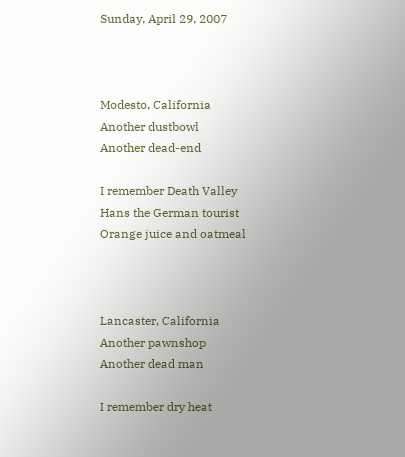Sunday, April 29, 2007



Modesto, California
Another dustbowl
Another dead-end

I remember Death Valley
Hans the German tourist
Orange juice and oatmeal



Lancaster, California
Another pawnshop
Another dead man

I remember dry heat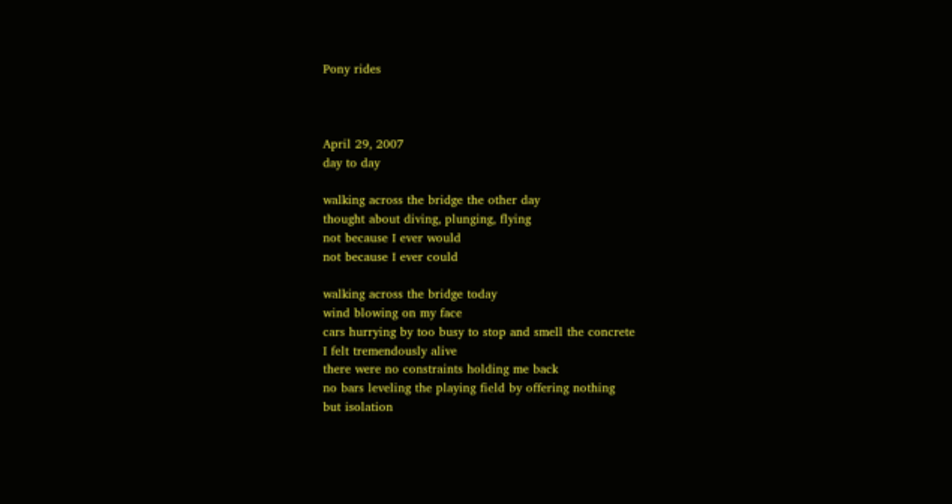Pony rides



April 29, 2007
day to day

walking across the bridge the other day
thought about diving, plunging, flying
not because I ever would
not because I ever could

walking across the bridge today
wind blowing on my face
cars hurrying by too busy to stop and smell the concrete
I felt tremendously alive
there were no constraints holding me back
no bars leveling the playing field by offering nothing
but isolation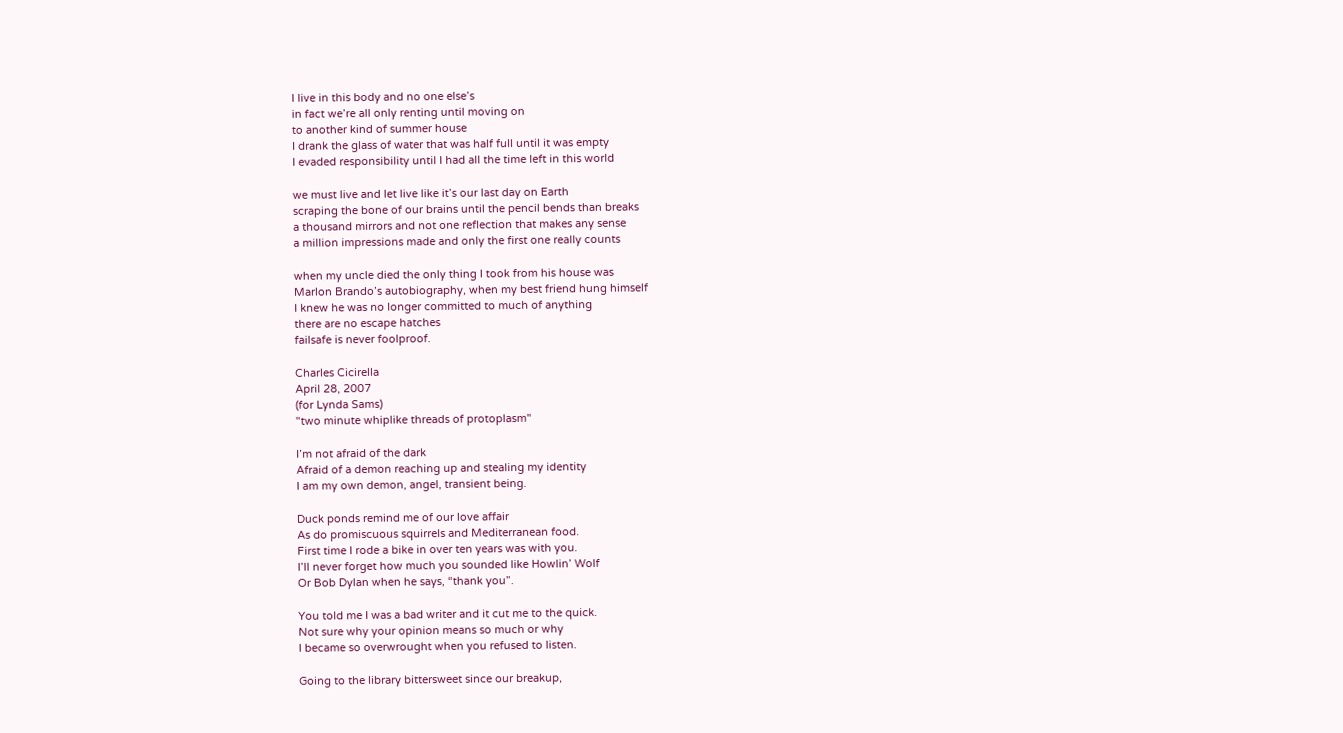I live in this body and no one else’s
in fact we’re all only renting until moving on
to another kind of summer house
I drank the glass of water that was half full until it was empty
I evaded responsibility until I had all the time left in this world

we must live and let live like it’s our last day on Earth
scraping the bone of our brains until the pencil bends than breaks
a thousand mirrors and not one reflection that makes any sense
a million impressions made and only the first one really counts

when my uncle died the only thing I took from his house was
Marlon Brando’s autobiography, when my best friend hung himself
I knew he was no longer committed to much of anything
there are no escape hatches
failsafe is never foolproof.

Charles Cicirella
April 28, 2007
(for Lynda Sams)
"two minute whiplike threads of protoplasm"

I’m not afraid of the dark
Afraid of a demon reaching up and stealing my identity
I am my own demon, angel, transient being.

Duck ponds remind me of our love affair
As do promiscuous squirrels and Mediterranean food.
First time I rode a bike in over ten years was with you.
I’ll never forget how much you sounded like Howlin’ Wolf
Or Bob Dylan when he says, “thank you”.

You told me I was a bad writer and it cut me to the quick.
Not sure why your opinion means so much or why
I became so overwrought when you refused to listen.

Going to the library bittersweet since our breakup,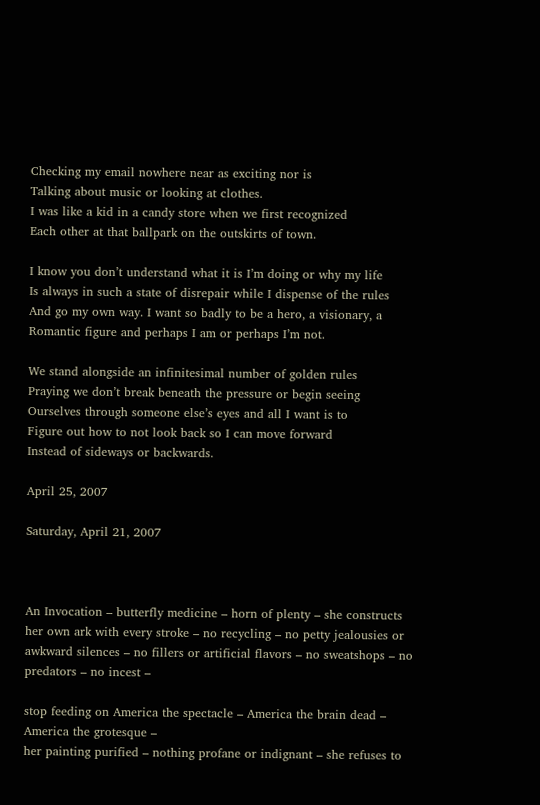Checking my email nowhere near as exciting nor is
Talking about music or looking at clothes.
I was like a kid in a candy store when we first recognized
Each other at that ballpark on the outskirts of town.

I know you don’t understand what it is I’m doing or why my life
Is always in such a state of disrepair while I dispense of the rules
And go my own way. I want so badly to be a hero, a visionary, a
Romantic figure and perhaps I am or perhaps I’m not.

We stand alongside an infinitesimal number of golden rules
Praying we don’t break beneath the pressure or begin seeing
Ourselves through someone else’s eyes and all I want is to
Figure out how to not look back so I can move forward
Instead of sideways or backwards.

April 25, 2007

Saturday, April 21, 2007



An Invocation – butterfly medicine – horn of plenty – she constructs her own ark with every stroke – no recycling – no petty jealousies or awkward silences – no fillers or artificial flavors – no sweatshops – no predators – no incest –

stop feeding on America the spectacle – America the brain dead – America the grotesque –
her painting purified – nothing profane or indignant – she refuses to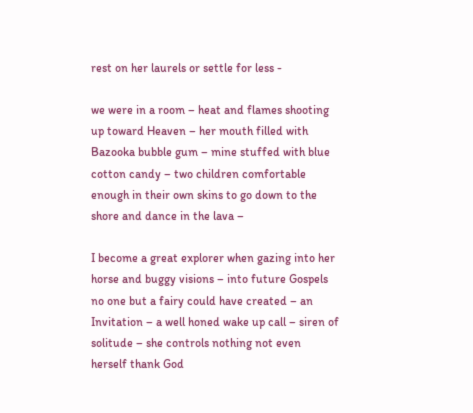rest on her laurels or settle for less -

we were in a room – heat and flames shooting up toward Heaven – her mouth filled with Bazooka bubble gum – mine stuffed with blue cotton candy – two children comfortable enough in their own skins to go down to the shore and dance in the lava –

I become a great explorer when gazing into her horse and buggy visions – into future Gospels no one but a fairy could have created – an Invitation – a well honed wake up call – siren of solitude – she controls nothing not even herself thank God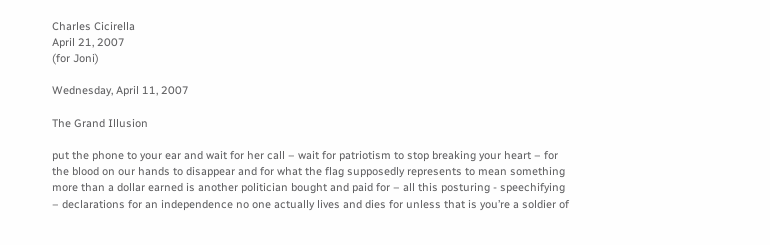Charles Cicirella
April 21, 2007
(for Joni)

Wednesday, April 11, 2007

The Grand Illusion

put the phone to your ear and wait for her call – wait for patriotism to stop breaking your heart – for the blood on our hands to disappear and for what the flag supposedly represents to mean something more than a dollar earned is another politician bought and paid for – all this posturing - speechifying – declarations for an independence no one actually lives and dies for unless that is you’re a soldier of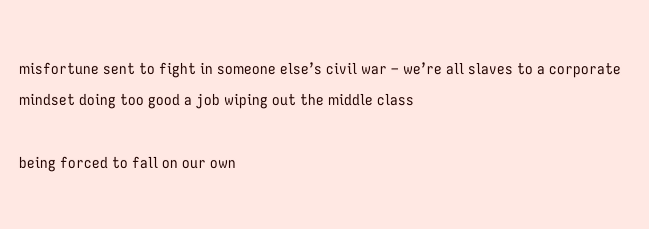misfortune sent to fight in someone else’s civil war – we’re all slaves to a corporate mindset doing too good a job wiping out the middle class

being forced to fall on our own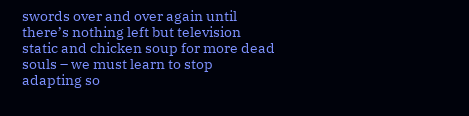swords over and over again until there’s nothing left but television static and chicken soup for more dead souls – we must learn to stop adapting so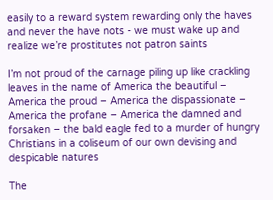easily to a reward system rewarding only the haves and never the have nots - we must wake up and realize we’re prostitutes not patron saints

I’m not proud of the carnage piling up like crackling leaves in the name of America the beautiful – America the proud – America the dispassionate – America the profane – America the damned and forsaken – the bald eagle fed to a murder of hungry Christians in a coliseum of our own devising and despicable natures

The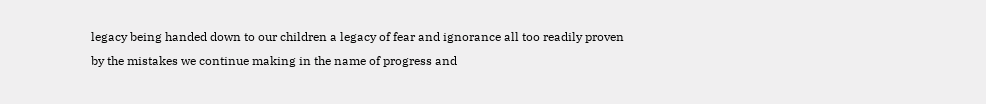legacy being handed down to our children a legacy of fear and ignorance all too readily proven by the mistakes we continue making in the name of progress and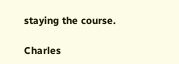staying the course.

Charles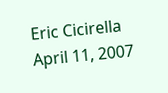Eric Cicirella
April 11, 2007